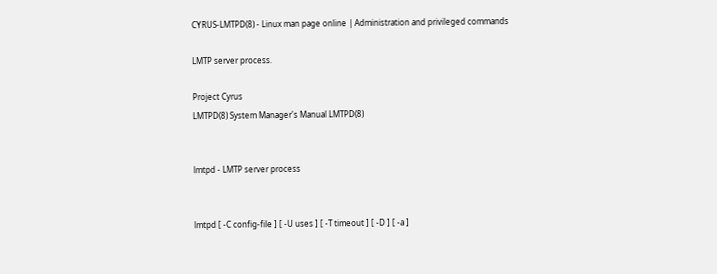CYRUS-LMTPD(8) - Linux man page online | Administration and privileged commands

LMTP server process.

Project Cyrus
LMTPD(8) System Manager's Manual LMTPD(8)


lmtpd - LMTP server process


lmtpd [ -C config-file ] [ -U uses ] [ -T timeout ] [ -D ] [ -a ]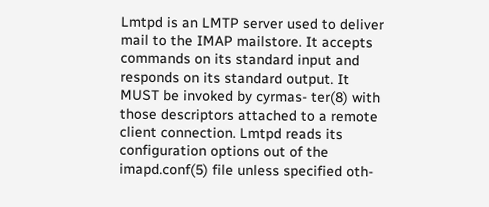Lmtpd is an LMTP server used to deliver mail to the IMAP mailstore. It accepts commands on its standard input and responds on its standard output. It MUST be invoked by cyrmas‐ ter(8) with those descriptors attached to a remote client connection. Lmtpd reads its configuration options out of the imapd.conf(5) file unless specified oth‐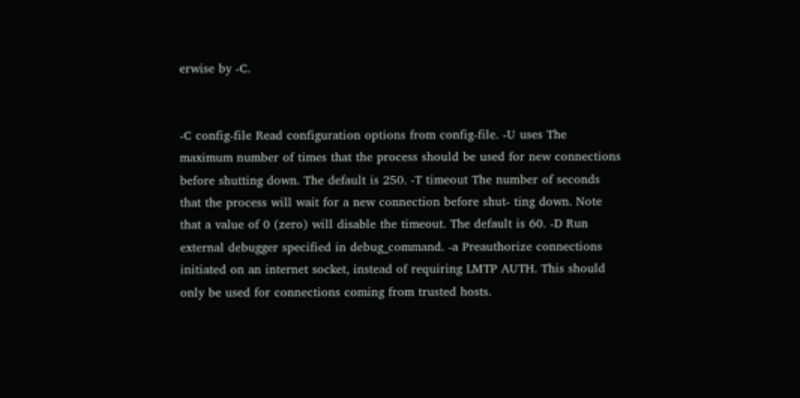erwise by -C.


-C config-file Read configuration options from config-file. -U uses The maximum number of times that the process should be used for new connections before shutting down. The default is 250. -T timeout The number of seconds that the process will wait for a new connection before shut‐ ting down. Note that a value of 0 (zero) will disable the timeout. The default is 60. -D Run external debugger specified in debug_command. -a Preauthorize connections initiated on an internet socket, instead of requiring LMTP AUTH. This should only be used for connections coming from trusted hosts.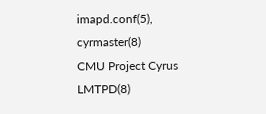imapd.conf(5), cyrmaster(8)
CMU Project Cyrus LMTPD(8)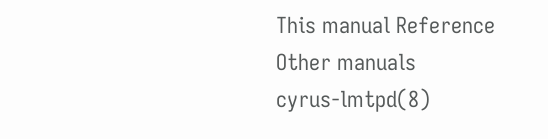This manual Reference Other manuals
cyrus-lmtpd(8)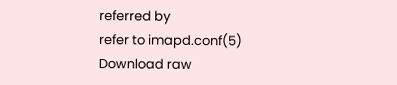referred by
refer to imapd.conf(5)
Download raw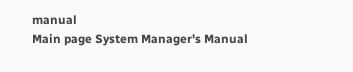manual
Main page System Manager's Manual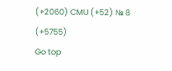(+2060) CMU (+52) № 8 (+5755)
Go top